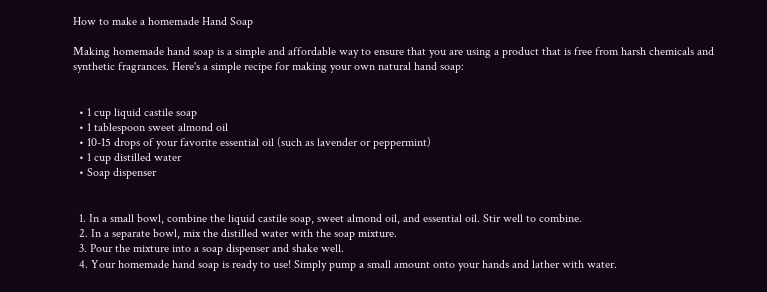How to make a homemade Hand Soap

Making homemade hand soap is a simple and affordable way to ensure that you are using a product that is free from harsh chemicals and synthetic fragrances. Here's a simple recipe for making your own natural hand soap:


  • 1 cup liquid castile soap
  • 1 tablespoon sweet almond oil
  • 10-15 drops of your favorite essential oil (such as lavender or peppermint)
  • 1 cup distilled water
  • Soap dispenser


  1. In a small bowl, combine the liquid castile soap, sweet almond oil, and essential oil. Stir well to combine.
  2. In a separate bowl, mix the distilled water with the soap mixture.
  3. Pour the mixture into a soap dispenser and shake well.
  4. Your homemade hand soap is ready to use! Simply pump a small amount onto your hands and lather with water.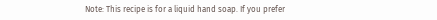Note: This recipe is for a liquid hand soap. If you prefer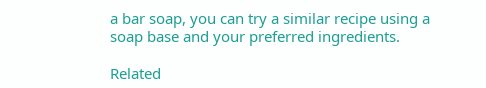a bar soap, you can try a similar recipe using a soap base and your preferred ingredients.

Related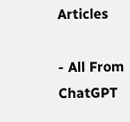Articles

- All From ChatGPT